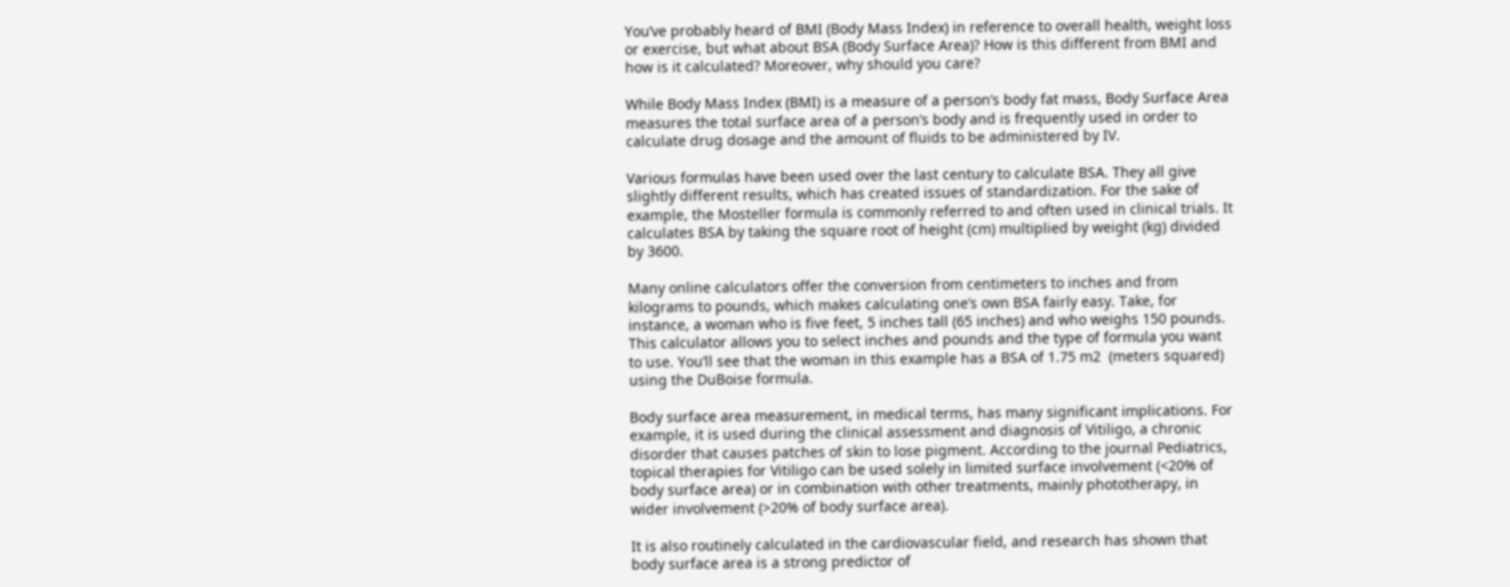You’ve probably heard of BMI (Body Mass Index) in reference to overall health, weight loss or exercise, but what about BSA (Body Surface Area)? How is this different from BMI and how is it calculated? Moreover, why should you care?

While Body Mass Index (BMI) is a measure of a person’s body fat mass, Body Surface Area measures the total surface area of a person’s body and is frequently used in order to calculate drug dosage and the amount of fluids to be administered by IV.

Various formulas have been used over the last century to calculate BSA. They all give slightly different results, which has created issues of standardization. For the sake of example, the Mosteller formula is commonly referred to and often used in clinical trials. It calculates BSA by taking the square root of height (cm) multiplied by weight (kg) divided by 3600.

Many online calculators offer the conversion from centimeters to inches and from kilograms to pounds, which makes calculating one’s own BSA fairly easy. Take, for instance, a woman who is five feet, 5 inches tall (65 inches) and who weighs 150 pounds. This calculator allows you to select inches and pounds and the type of formula you want to use. You’ll see that the woman in this example has a BSA of 1.75 m2  (meters squared) using the DuBoise formula.

Body surface area measurement, in medical terms, has many significant implications. For example, it is used during the clinical assessment and diagnosis of Vitiligo, a chronic disorder that causes patches of skin to lose pigment. According to the journal Pediatrics, topical therapies for Vitiligo can be used solely in limited surface involvement (<20% of body surface area) or in combination with other treatments, mainly phototherapy, in wider involvement (>20% of body surface area).

It is also routinely calculated in the cardiovascular field, and research has shown that body surface area is a strong predictor of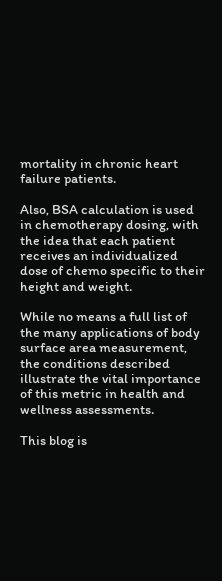mortality in chronic heart failure patients.

Also, BSA calculation is used in chemotherapy dosing, with the idea that each patient receives an individualized dose of chemo specific to their height and weight.

While no means a full list of the many applications of body surface area measurement, the conditions described illustrate the vital importance of this metric in health and wellness assessments.

This blog is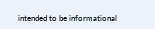intended to be informational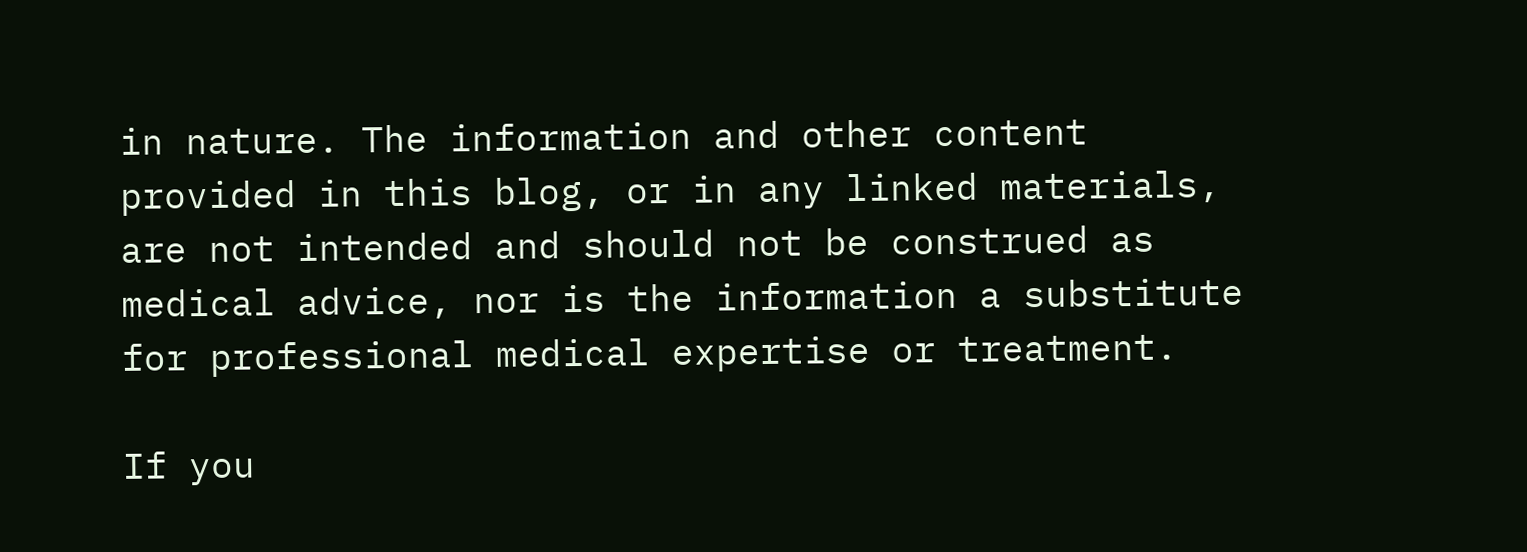in nature. The information and other content provided in this blog, or in any linked materials, are not intended and should not be construed as medical advice, nor is the information a substitute for professional medical expertise or treatment.

If you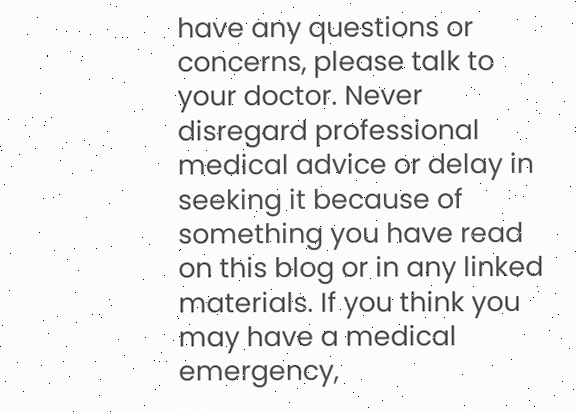have any questions or concerns, please talk to your doctor. Never disregard professional medical advice or delay in seeking it because of something you have read on this blog or in any linked materials. If you think you may have a medical emergency,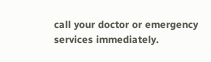call your doctor or emergency services immediately.